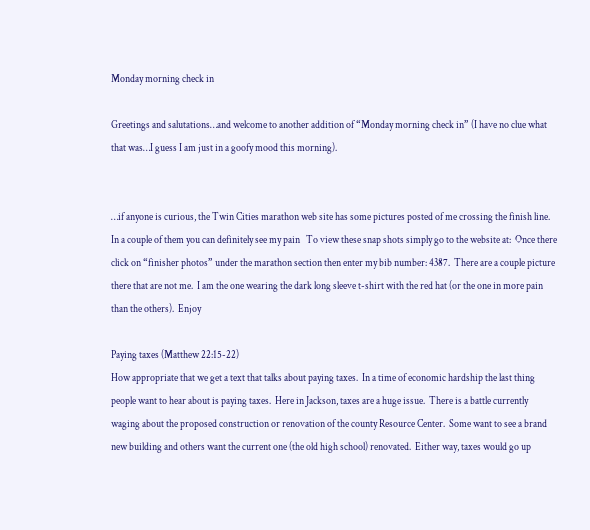Monday morning check in

Greetings and salutations…and welcome to another addition of “Monday morning check in” (I have no clue what that was…I guess I am just in a goofy mood this morning).


…if anyone is curious, the Twin Cities marathon web site has some pictures posted of me crossing the finish line.  In a couple of them you can definitely see my pain   To view these snap shots simply go to the website at:  Once there click on “finisher photos” under the marathon section then enter my bib number: 4387.  There are a couple picture there that are not me.  I am the one wearing the dark long sleeve t-shirt with the red hat (or the one in more pain than the others).  Enjoy

Paying taxes (Matthew 22:15-22)
How appropriate that we get a text that talks about paying taxes.  In a time of economic hardship the last thing people want to hear about is paying taxes.  Here in Jackson, taxes are a huge issue.  There is a battle currently waging about the proposed construction or renovation of the county Resource Center.  Some want to see a brand new building and others want the current one (the old high school) renovated.  Either way, taxes would go up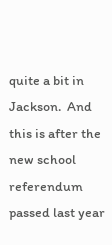quite a bit in Jackson.  And this is after the new school referendum passed last year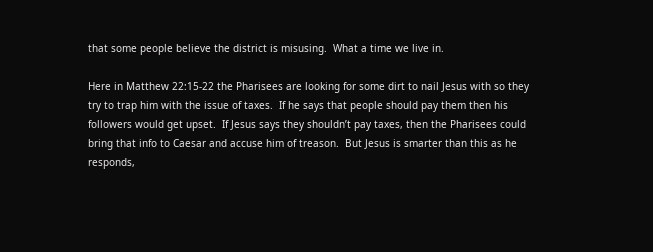that some people believe the district is misusing.  What a time we live in.

Here in Matthew 22:15-22 the Pharisees are looking for some dirt to nail Jesus with so they try to trap him with the issue of taxes.  If he says that people should pay them then his followers would get upset.  If Jesus says they shouldn’t pay taxes, then the Pharisees could bring that info to Caesar and accuse him of treason.  But Jesus is smarter than this as he responds,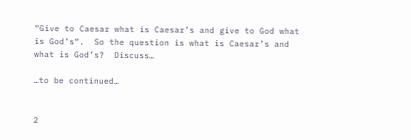“Give to Caesar what is Caesar’s and give to God what is God’s“.  So the question is what is Caesar’s and what is God’s?  Discuss…

…to be continued…


2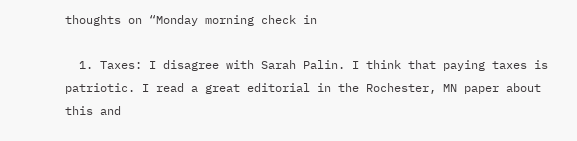thoughts on “Monday morning check in

  1. Taxes: I disagree with Sarah Palin. I think that paying taxes is patriotic. I read a great editorial in the Rochester, MN paper about this and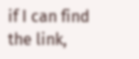if I can find the link,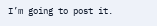I’m going to post it.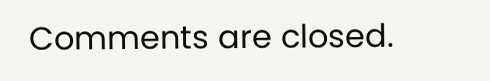Comments are closed.